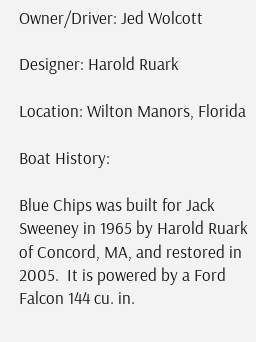Owner/Driver: Jed Wolcott

Designer: Harold Ruark

Location: Wilton Manors, Florida

Boat History:

Blue Chips was built for Jack Sweeney in 1965 by Harold Ruark of Concord, MA, and restored in 2005.  It is powered by a Ford Falcon 144 cu. in.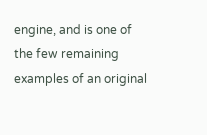engine, and is one of the few remaining examples of an original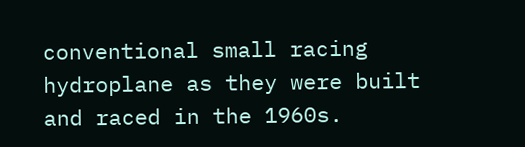conventional small racing hydroplane as they were built and raced in the 1960s.